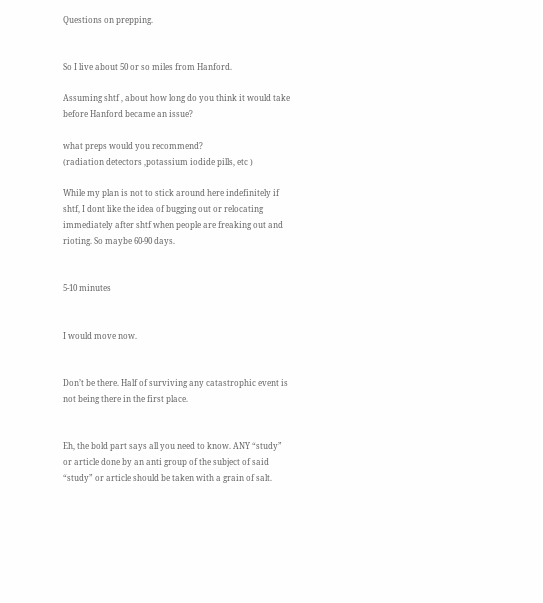Questions on prepping.


So I live about 50 or so miles from Hanford.

Assuming shtf , about how long do you think it would take before Hanford became an issue?

what preps would you recommend?
(radiation detectors ,potassium iodide pills, etc )

While my plan is not to stick around here indefinitely if shtf, I dont like the idea of bugging out or relocating immediately after shtf when people are freaking out and rioting. So maybe 60-90 days.


5-10 minutes


I would move now.


Don’t be there. Half of surviving any catastrophic event is not being there in the first place.


Eh, the bold part says all you need to know. ANY “study” or article done by an anti group of the subject of said “study” or article should be taken with a grain of salt.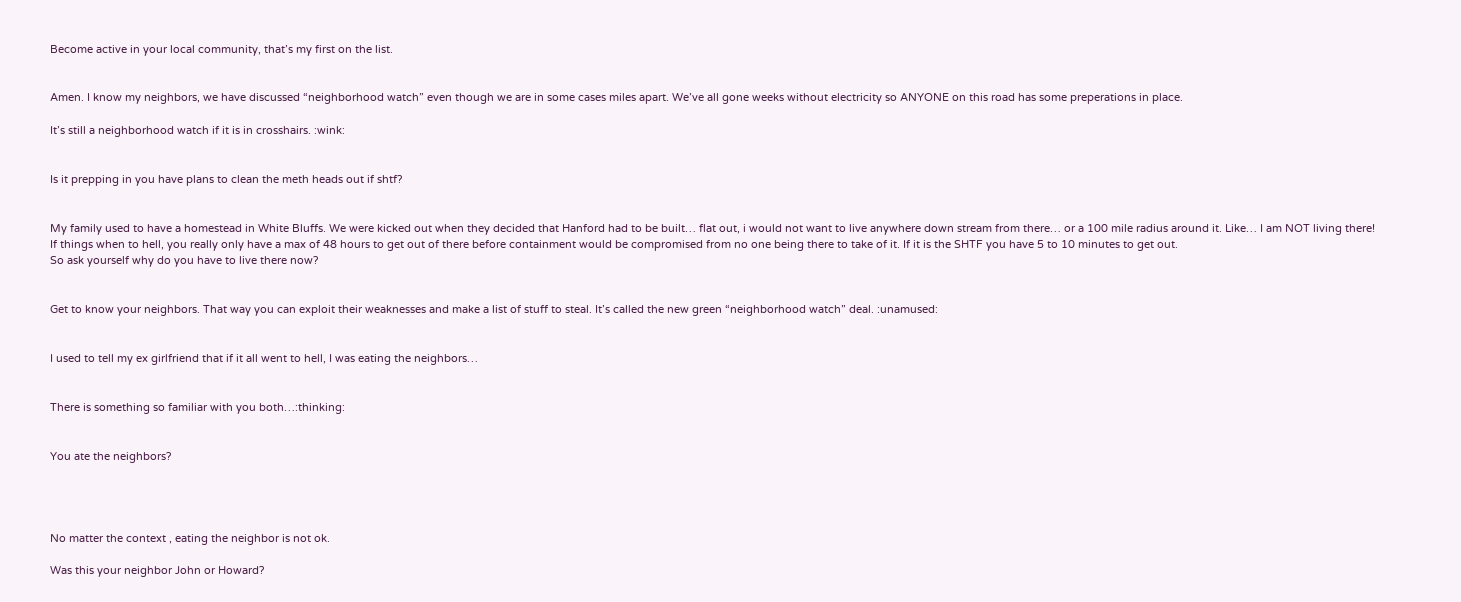Become active in your local community, that’s my first on the list.


Amen. I know my neighbors, we have discussed “neighborhood watch” even though we are in some cases miles apart. We’ve all gone weeks without electricity so ANYONE on this road has some preperations in place.

It’s still a neighborhood watch if it is in crosshairs. :wink:


Is it prepping in you have plans to clean the meth heads out if shtf?


My family used to have a homestead in White Bluffs. We were kicked out when they decided that Hanford had to be built… flat out, i would not want to live anywhere down stream from there… or a 100 mile radius around it. Like… I am NOT living there!
If things when to hell, you really only have a max of 48 hours to get out of there before containment would be compromised from no one being there to take of it. If it is the SHTF you have 5 to 10 minutes to get out.
So ask yourself why do you have to live there now?


Get to know your neighbors. That way you can exploit their weaknesses and make a list of stuff to steal. It’s called the new green “neighborhood watch” deal. :unamused:


I used to tell my ex girlfriend that if it all went to hell, I was eating the neighbors…


There is something so familiar with you both…:thinking:


You ate the neighbors?




No matter the context , eating the neighbor is not ok.

Was this your neighbor John or Howard?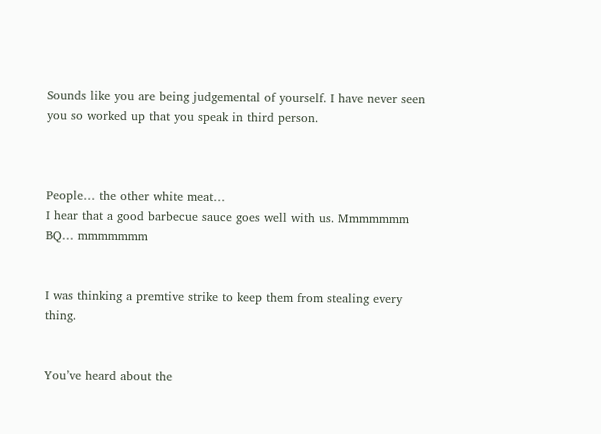Sounds like you are being judgemental of yourself. I have never seen you so worked up that you speak in third person.



People… the other white meat…
I hear that a good barbecue sauce goes well with us. Mmmmmmm BQ… mmmmmmm


I was thinking a premtive strike to keep them from stealing every thing.


You’ve heard about the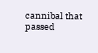cannibal that passed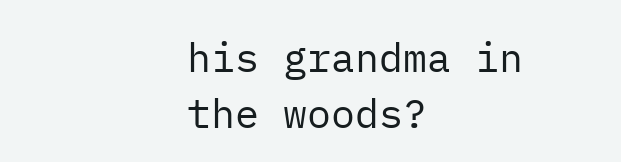his grandma in the woods?